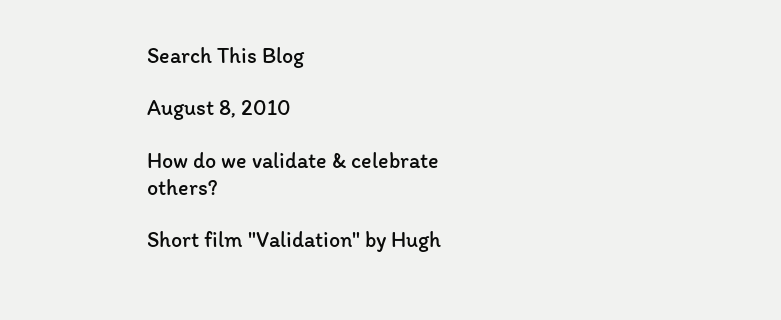Search This Blog

August 8, 2010

How do we validate & celebrate others?

Short film "Validation" by Hugh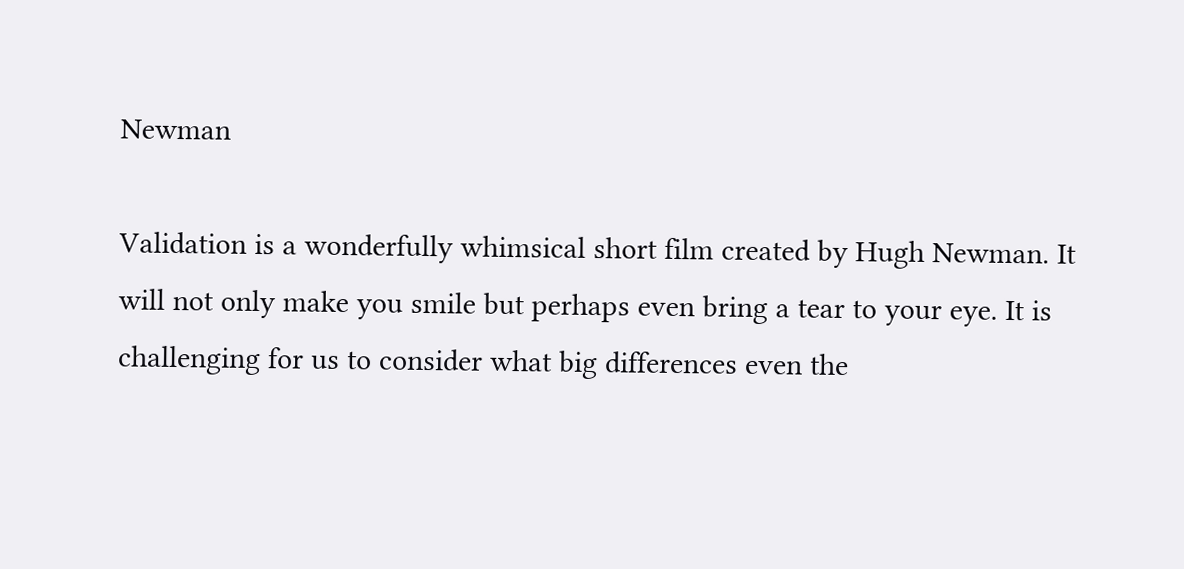Newman

Validation is a wonderfully whimsical short film created by Hugh Newman. It will not only make you smile but perhaps even bring a tear to your eye. It is challenging for us to consider what big differences even the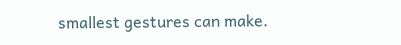smallest gestures can make.